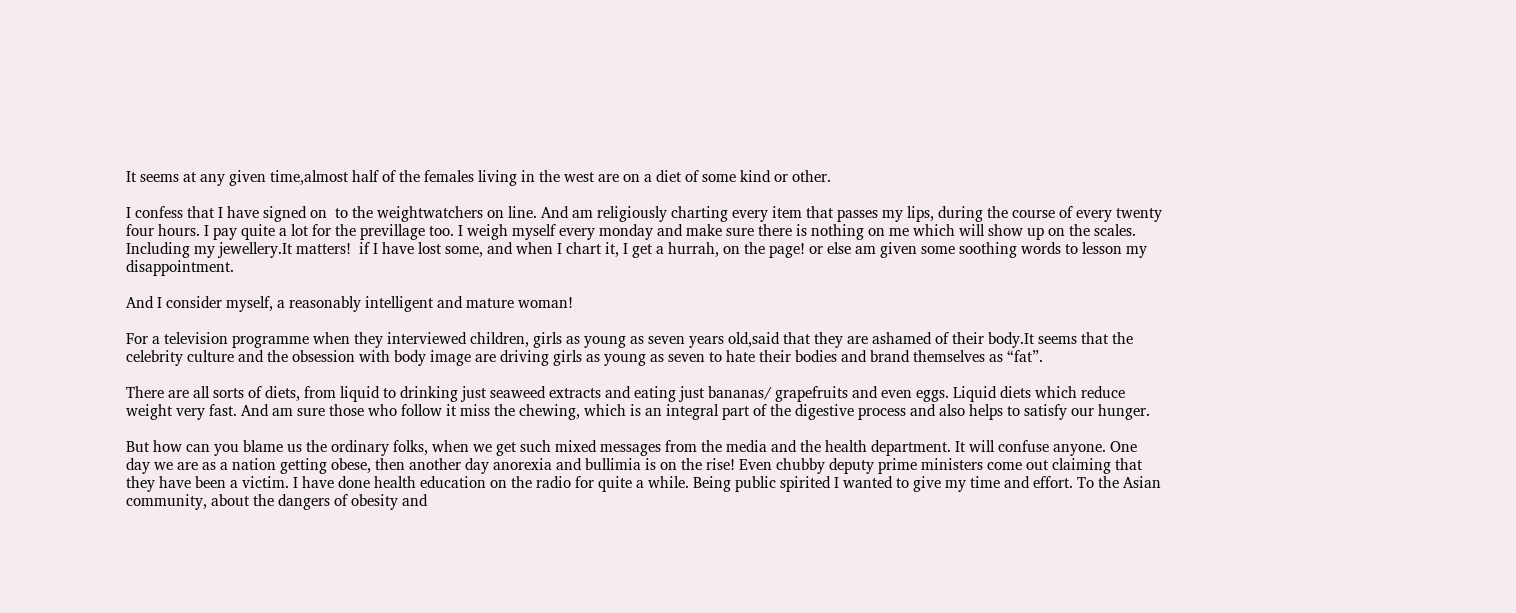It seems at any given time,almost half of the females living in the west are on a diet of some kind or other.

I confess that I have signed on  to the weightwatchers on line. And am religiously charting every item that passes my lips, during the course of every twenty four hours. I pay quite a lot for the previllage too. I weigh myself every monday and make sure there is nothing on me which will show up on the scales. Including my jewellery.It matters!  if I have lost some, and when I chart it, I get a hurrah, on the page! or else am given some soothing words to lesson my disappointment.

And I consider myself, a reasonably intelligent and mature woman!

For a television programme when they interviewed children, girls as young as seven years old,said that they are ashamed of their body.It seems that the celebrity culture and the obsession with body image are driving girls as young as seven to hate their bodies and brand themselves as “fat”.

There are all sorts of diets, from liquid to drinking just seaweed extracts and eating just bananas/ grapefruits and even eggs. Liquid diets which reduce weight very fast. And am sure those who follow it miss the chewing, which is an integral part of the digestive process and also helps to satisfy our hunger.

But how can you blame us the ordinary folks, when we get such mixed messages from the media and the health department. It will confuse anyone. One day we are as a nation getting obese, then another day anorexia and bullimia is on the rise! Even chubby deputy prime ministers come out claiming that they have been a victim. I have done health education on the radio for quite a while. Being public spirited I wanted to give my time and effort. To the Asian community, about the dangers of obesity and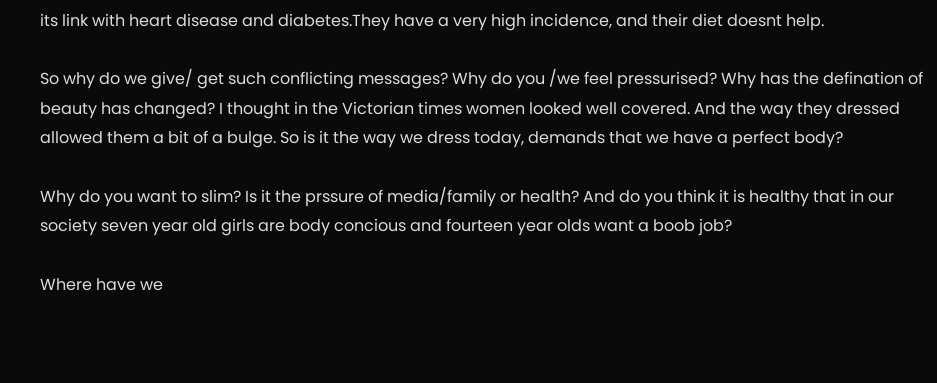its link with heart disease and diabetes.They have a very high incidence, and their diet doesnt help.

So why do we give/ get such conflicting messages? Why do you /we feel pressurised? Why has the defination of beauty has changed? I thought in the Victorian times women looked well covered. And the way they dressed allowed them a bit of a bulge. So is it the way we dress today, demands that we have a perfect body?

Why do you want to slim? Is it the prssure of media/family or health? And do you think it is healthy that in our society seven year old girls are body concious and fourteen year olds want a boob job?

Where have we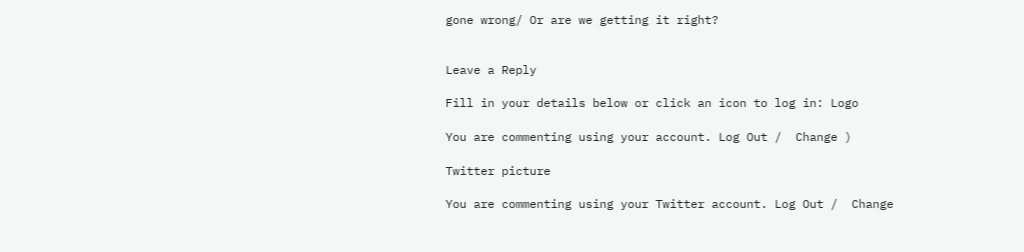gone wrong/ Or are we getting it right?


Leave a Reply

Fill in your details below or click an icon to log in: Logo

You are commenting using your account. Log Out /  Change )

Twitter picture

You are commenting using your Twitter account. Log Out /  Change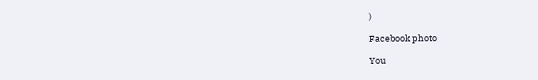)

Facebook photo

You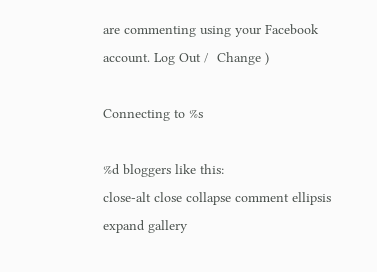are commenting using your Facebook account. Log Out /  Change )

Connecting to %s

%d bloggers like this:
close-alt close collapse comment ellipsis expand gallery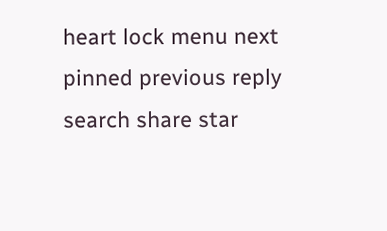heart lock menu next pinned previous reply search share star